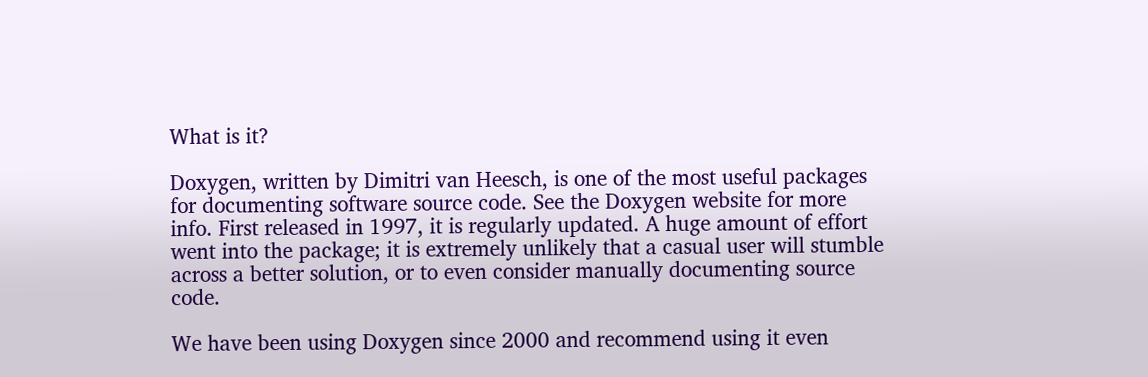What is it?

Doxygen, written by Dimitri van Heesch, is one of the most useful packages for documenting software source code. See the Doxygen website for more info. First released in 1997, it is regularly updated. A huge amount of effort went into the package; it is extremely unlikely that a casual user will stumble across a better solution, or to even consider manually documenting source code.

We have been using Doxygen since 2000 and recommend using it even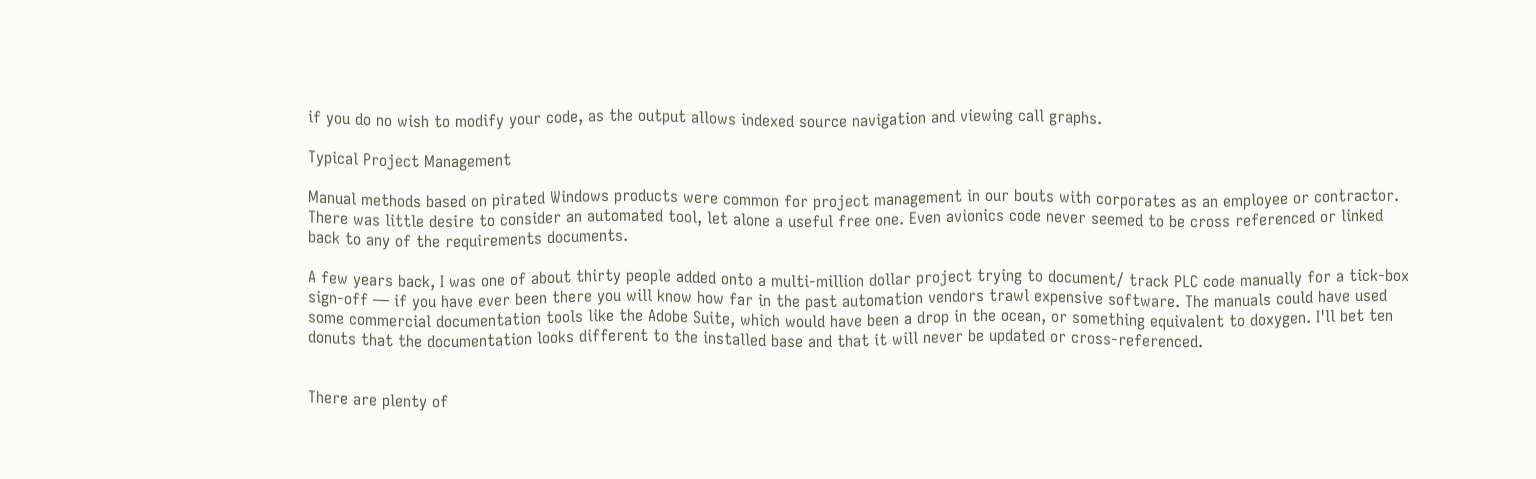if you do no wish to modify your code, as the output allows indexed source navigation and viewing call graphs.

Typical Project Management

Manual methods based on pirated Windows products were common for project management in our bouts with corporates as an employee or contractor. There was little desire to consider an automated tool, let alone a useful free one. Even avionics code never seemed to be cross referenced or linked back to any of the requirements documents.

A few years back, I was one of about thirty people added onto a multi-million dollar project trying to document/ track PLC code manually for a tick-box sign-off — if you have ever been there you will know how far in the past automation vendors trawl expensive software. The manuals could have used some commercial documentation tools like the Adobe Suite, which would have been a drop in the ocean, or something equivalent to doxygen. I'll bet ten donuts that the documentation looks different to the installed base and that it will never be updated or cross-referenced.


There are plenty of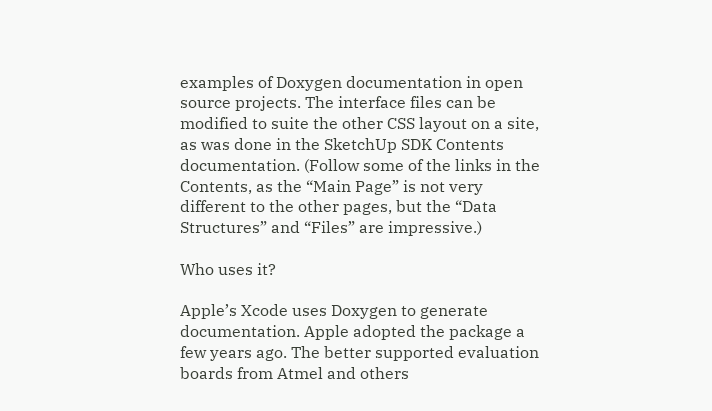examples of Doxygen documentation in open source projects. The interface files can be modified to suite the other CSS layout on a site, as was done in the SketchUp SDK Contents documentation. (Follow some of the links in the Contents, as the “Main Page” is not very different to the other pages, but the “Data Structures” and “Files” are impressive.)

Who uses it?

Apple’s Xcode uses Doxygen to generate documentation. Apple adopted the package a few years ago. The better supported evaluation boards from Atmel and others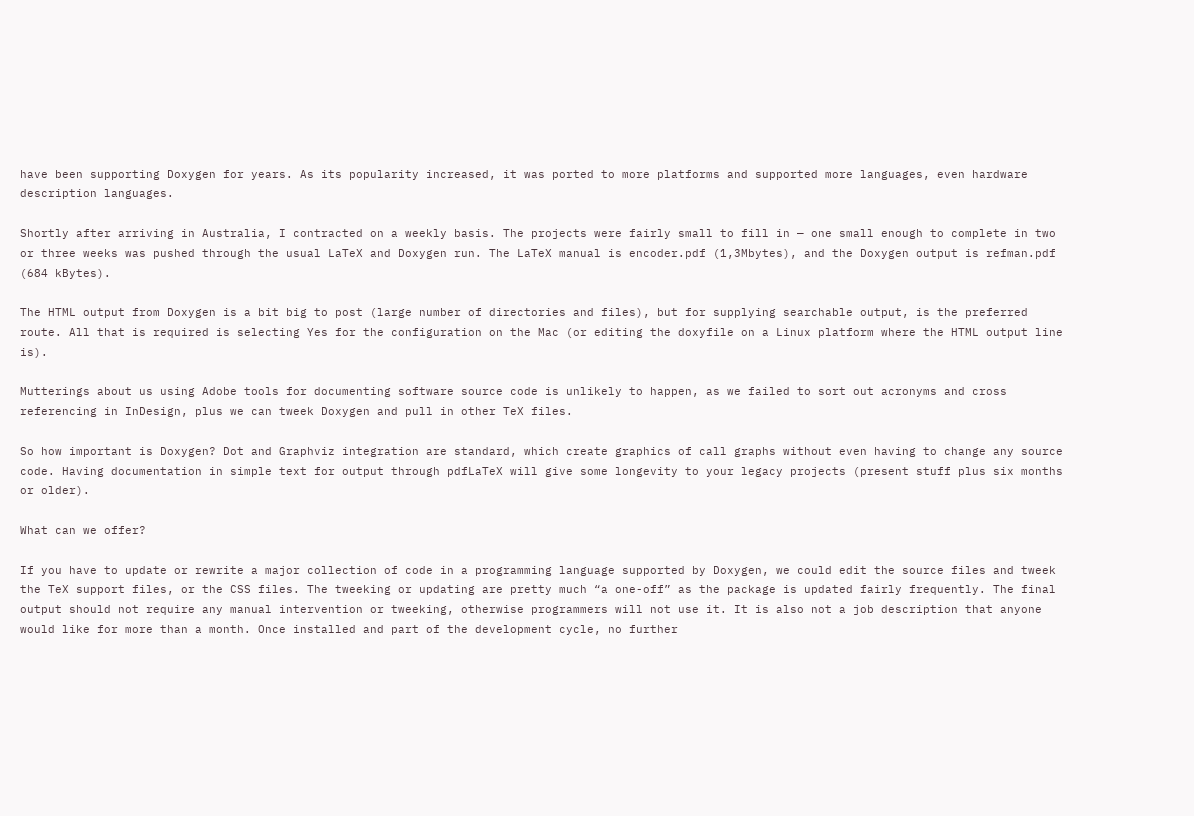have been supporting Doxygen for years. As its popularity increased, it was ported to more platforms and supported more languages, even hardware description languages.

Shortly after arriving in Australia, I contracted on a weekly basis. The projects were fairly small to fill in — one small enough to complete in two or three weeks was pushed through the usual LaTeX and Doxygen run. The LaTeX manual is encoder.pdf (1,3Mbytes), and the Doxygen output is refman.pdf (684 kBytes).

The HTML output from Doxygen is a bit big to post (large number of directories and files), but for supplying searchable output, is the preferred route. All that is required is selecting Yes for the configuration on the Mac (or editing the doxyfile on a Linux platform where the HTML output line is).

Mutterings about us using Adobe tools for documenting software source code is unlikely to happen, as we failed to sort out acronyms and cross referencing in InDesign, plus we can tweek Doxygen and pull in other TeX files.

So how important is Doxygen? Dot and Graphviz integration are standard, which create graphics of call graphs without even having to change any source code. Having documentation in simple text for output through pdfLaTeX will give some longevity to your legacy projects (present stuff plus six months or older).

What can we offer?

If you have to update or rewrite a major collection of code in a programming language supported by Doxygen, we could edit the source files and tweek the TeX support files, or the CSS files. The tweeking or updating are pretty much “a one-off” as the package is updated fairly frequently. The final output should not require any manual intervention or tweeking, otherwise programmers will not use it. It is also not a job description that anyone would like for more than a month. Once installed and part of the development cycle, no further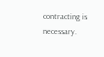contracting is necessary.